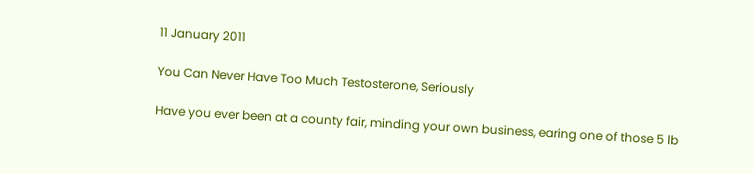11 January 2011

You Can Never Have Too Much Testosterone, Seriously

Have you ever been at a county fair, minding your own business, earing one of those 5 lb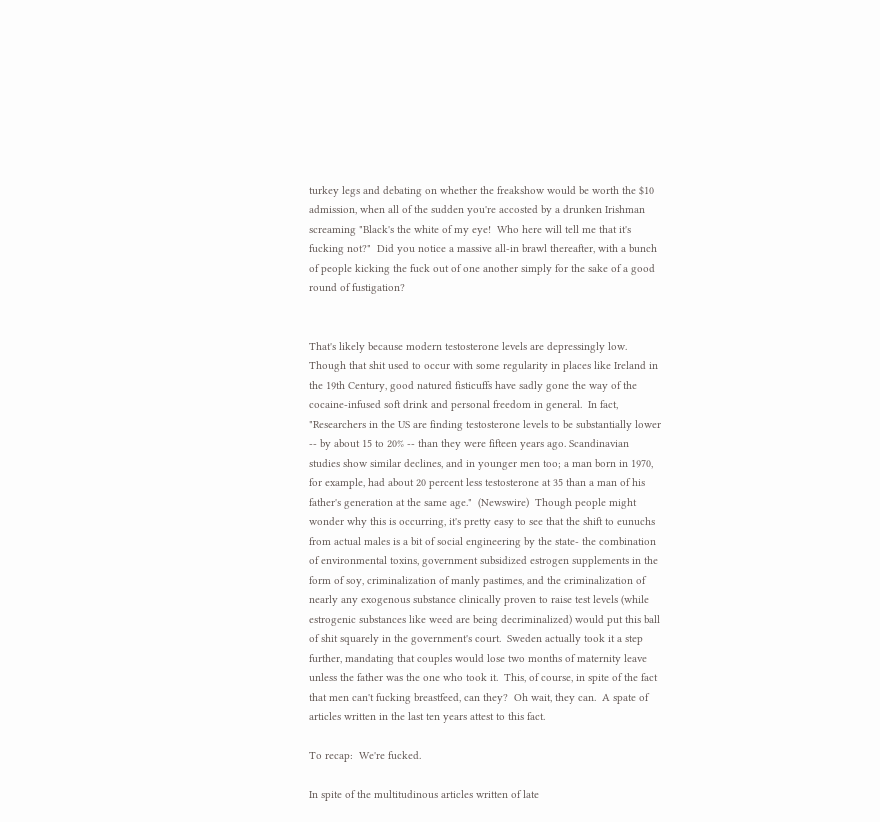turkey legs and debating on whether the freakshow would be worth the $10 admission, when all of the sudden you're accosted by a drunken Irishman screaming "Black's the white of my eye!  Who here will tell me that it's fucking not?"  Did you notice a massive all-in brawl thereafter, with a bunch of people kicking the fuck out of one another simply for the sake of a good round of fustigation?


That's likely because modern testosterone levels are depressingly low.  Though that shit used to occur with some regularity in places like Ireland in the 19th Century, good natured fisticuffs have sadly gone the way of the cocaine-infused soft drink and personal freedom in general.  In fact, "Researchers in the US are finding testosterone levels to be substantially lower -- by about 15 to 20% -- than they were fifteen years ago. Scandinavian studies show similar declines, and in younger men too; a man born in 1970, for example, had about 20 percent less testosterone at 35 than a man of his father's generation at the same age."  (Newswire)  Though people might wonder why this is occurring, it's pretty easy to see that the shift to eunuchs from actual males is a bit of social engineering by the state- the combination of environmental toxins, government subsidized estrogen supplements in the form of soy, criminalization of manly pastimes, and the criminalization of nearly any exogenous substance clinically proven to raise test levels (while estrogenic substances like weed are being decriminalized) would put this ball of shit squarely in the government's court.  Sweden actually took it a step further, mandating that couples would lose two months of maternity leave unless the father was the one who took it.  This, of course, in spite of the fact that men can't fucking breastfeed, can they?  Oh wait, they can.  A spate of articles written in the last ten years attest to this fact.

To recap:  We're fucked.

In spite of the multitudinous articles written of late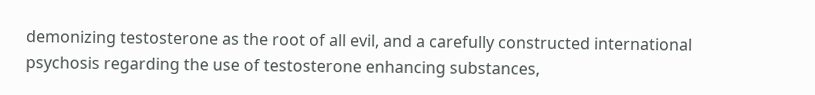demonizing testosterone as the root of all evil, and a carefully constructed international psychosis regarding the use of testosterone enhancing substances,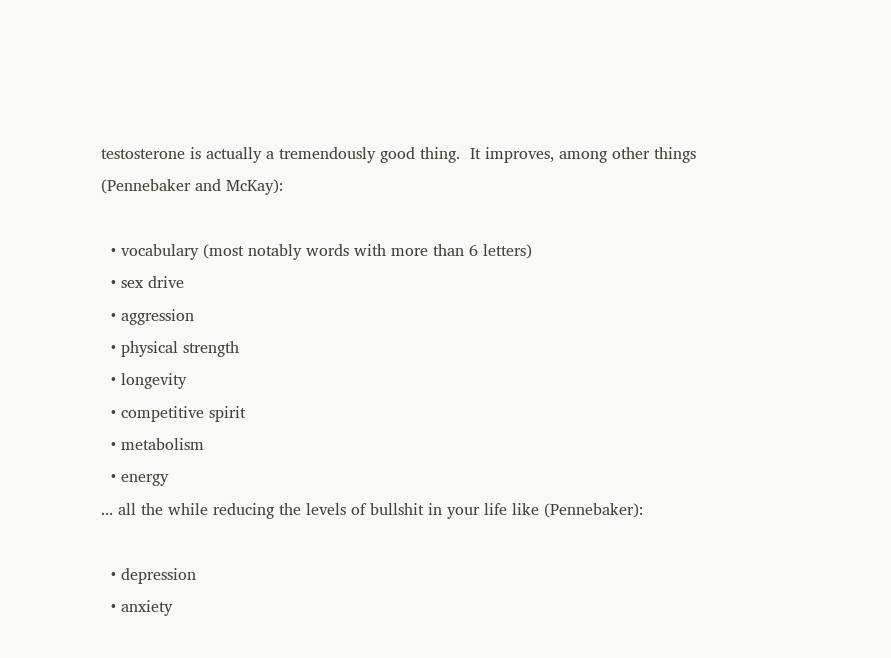testosterone is actually a tremendously good thing.  It improves, among other things (Pennebaker and McKay):

  • vocabulary (most notably words with more than 6 letters)
  • sex drive
  • aggression
  • physical strength
  • longevity
  • competitive spirit
  • metabolism
  • energy
... all the while reducing the levels of bullshit in your life like (Pennebaker):

  • depression
  • anxiety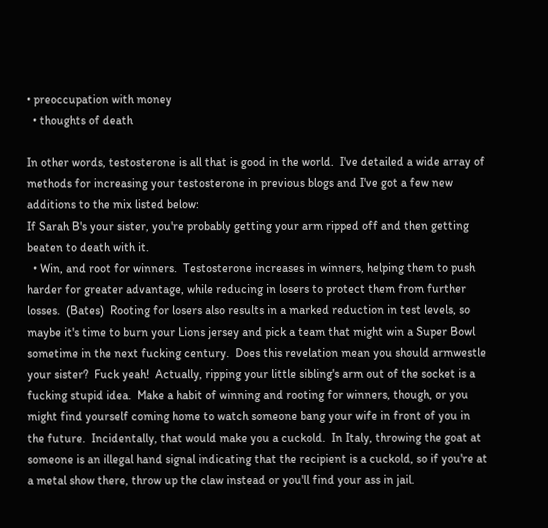• preoccupation with money
  • thoughts of death

In other words, testosterone is all that is good in the world.  I've detailed a wide array of methods for increasing your testosterone in previous blogs and I've got a few new additions to the mix listed below:
If Sarah B's your sister, you're probably getting your arm ripped off and then getting beaten to death with it.
  • Win, and root for winners.  Testosterone increases in winners, helping them to push harder for greater advantage, while reducing in losers to protect them from further losses.  (Bates)  Rooting for losers also results in a marked reduction in test levels, so maybe it's time to burn your Lions jersey and pick a team that might win a Super Bowl sometime in the next fucking century.  Does this revelation mean you should armwestle your sister?  Fuck yeah!  Actually, ripping your little sibling's arm out of the socket is a fucking stupid idea.  Make a habit of winning and rooting for winners, though, or you might find yourself coming home to watch someone bang your wife in front of you in the future.  Incidentally, that would make you a cuckold.  In Italy, throwing the goat at someone is an illegal hand signal indicating that the recipient is a cuckold, so if you're at a metal show there, throw up the claw instead or you'll find your ass in jail.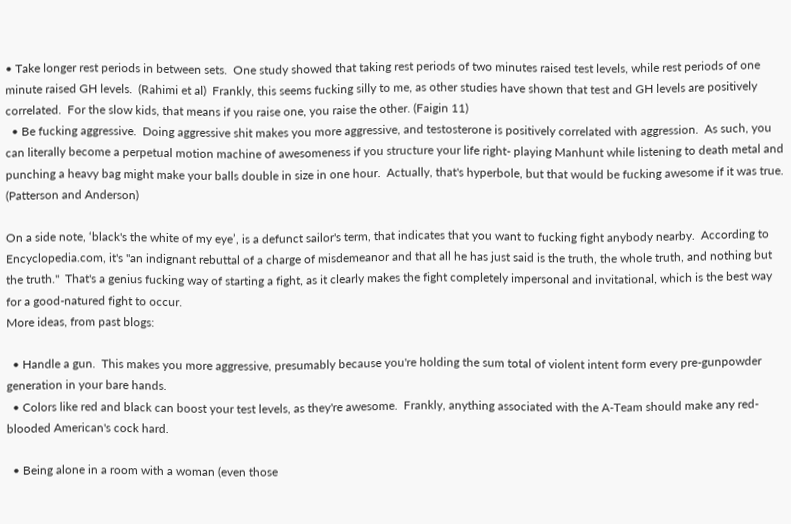• Take longer rest periods in between sets.  One study showed that taking rest periods of two minutes raised test levels, while rest periods of one minute raised GH levels.  (Rahimi et al)  Frankly, this seems fucking silly to me, as other studies have shown that test and GH levels are positively correlated.  For the slow kids, that means if you raise one, you raise the other. (Faigin 11)
  • Be fucking aggressive.  Doing aggressive shit makes you more aggressive, and testosterone is positively correlated with aggression.  As such, you can literally become a perpetual motion machine of awesomeness if you structure your life right- playing Manhunt while listening to death metal and punching a heavy bag might make your balls double in size in one hour.  Actually, that's hyperbole, but that would be fucking awesome if it was true.  (Patterson and Anderson)

On a side note, ‘black's the white of my eye’, is a defunct sailor's term, that indicates that you want to fucking fight anybody nearby.  According to Encyclopedia.com, it's "an indignant rebuttal of a charge of misdemeanor and that all he has just said is the truth, the whole truth, and nothing but the truth."  That's a genius fucking way of starting a fight, as it clearly makes the fight completely impersonal and invitational, which is the best way for a good-natured fight to occur.
More ideas, from past blogs:

  • Handle a gun.  This makes you more aggressive, presumably because you're holding the sum total of violent intent form every pre-gunpowder generation in your bare hands.
  • Colors like red and black can boost your test levels, as they're awesome.  Frankly, anything associated with the A-Team should make any red-blooded American's cock hard.

  • Being alone in a room with a woman (even those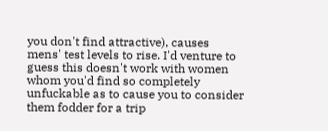you don't find attractive), causes mens' test levels to rise. I'd venture to guess this doesn't work with women whom you'd find so completely unfuckable as to cause you to consider them fodder for a trip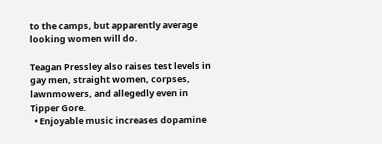to the camps, but apparently average looking women will do.

Teagan Pressley also raises test levels in gay men, straight women, corpses, lawnmowers, and allegedly even in Tipper Gore.
  • Enjoyable music increases dopamine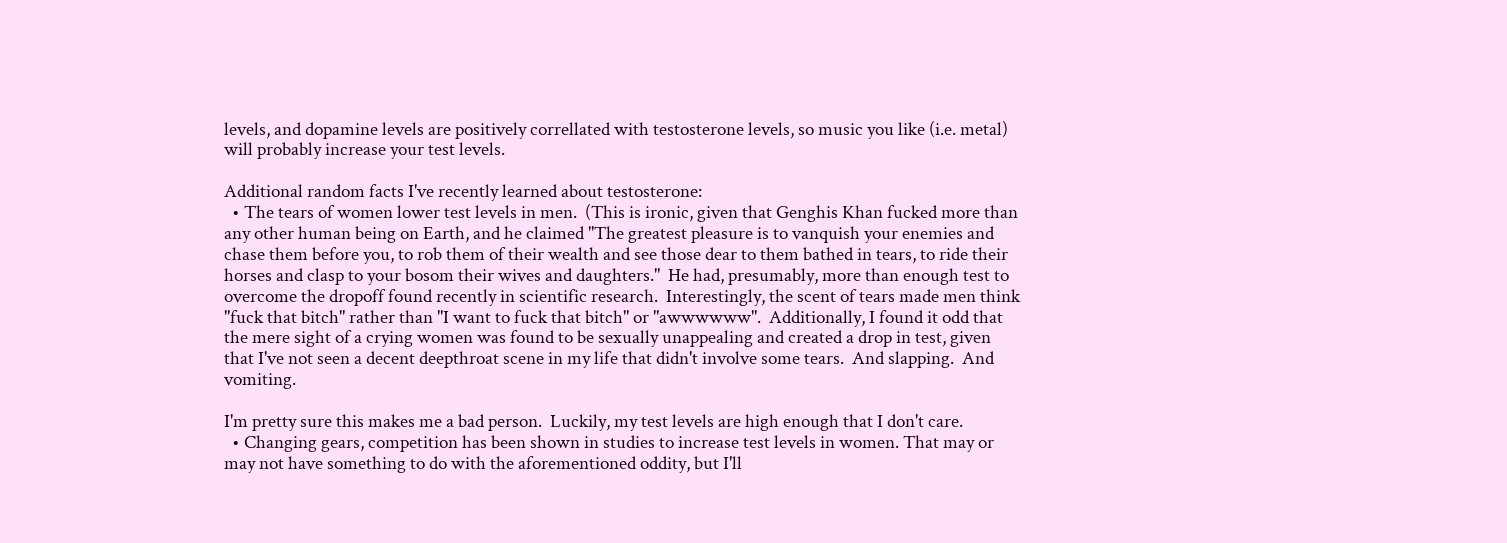levels, and dopamine levels are positively correllated with testosterone levels, so music you like (i.e. metal) will probably increase your test levels.

Additional random facts I've recently learned about testosterone:
  • The tears of women lower test levels in men.  (This is ironic, given that Genghis Khan fucked more than any other human being on Earth, and he claimed "The greatest pleasure is to vanquish your enemies and chase them before you, to rob them of their wealth and see those dear to them bathed in tears, to ride their horses and clasp to your bosom their wives and daughters."  He had, presumably, more than enough test to overcome the dropoff found recently in scientific research.  Interestingly, the scent of tears made men think "fuck that bitch" rather than "I want to fuck that bitch" or "awwwwww".  Additionally, I found it odd that the mere sight of a crying women was found to be sexually unappealing and created a drop in test, given that I've not seen a decent deepthroat scene in my life that didn't involve some tears.  And slapping.  And vomiting.

I'm pretty sure this makes me a bad person.  Luckily, my test levels are high enough that I don't care.
  • Changing gears, competition has been shown in studies to increase test levels in women. That may or may not have something to do with the aforementioned oddity, but I'll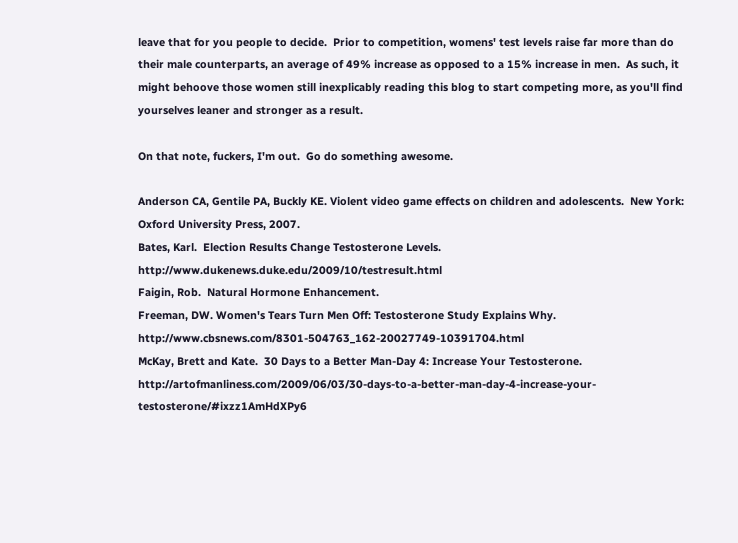leave that for you people to decide.  Prior to competition, womens' test levels raise far more than do their male counterparts, an average of 49% increase as opposed to a 15% increase in men.  As such, it might behoove those women still inexplicably reading this blog to start competing more, as you'll find yourselves leaner and stronger as a result.

On that note, fuckers, I'm out.  Go do something awesome.

Anderson CA, Gentile PA, Buckly KE. Violent video game effects on children and adolescents.  New York:  Oxford University Press, 2007.
Bates, Karl.  Election Results Change Testosterone Levels.  http://www.dukenews.duke.edu/2009/10/testresult.html
Faigin, Rob.  Natural Hormone Enhancement.
Freeman, DW. Women's Tears Turn Men Off: Testosterone Study Explains Why.  http://www.cbsnews.com/8301-504763_162-20027749-10391704.html
McKay, Brett and Kate.  30 Days to a Better Man-Day 4: Increase Your Testosterone.  http://artofmanliness.com/2009/06/03/30-days-to-a-better-man-day-4-increase-your-testosterone/#ixzz1AmHdXPy6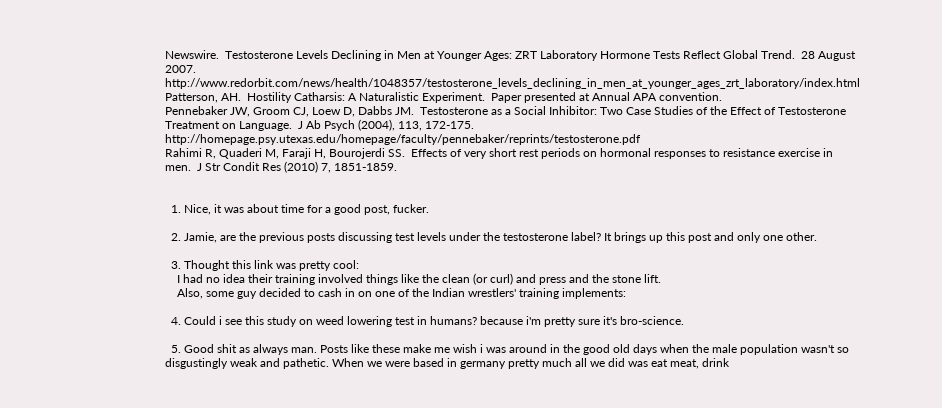Newswire.  Testosterone Levels Declining in Men at Younger Ages: ZRT Laboratory Hormone Tests Reflect Global Trend.  28 August 2007. http://www.redorbit.com/news/health/1048357/testosterone_levels_declining_in_men_at_younger_ages_zrt_laboratory/index.html
Patterson, AH.  Hostility Catharsis: A Naturalistic Experiment.  Paper presented at Annual APA convention.
Pennebaker JW, Groom CJ, Loew D, Dabbs JM.  Testosterone as a Social Inhibitor: Two Case Studies of the Effect of Testosterone Treatment on Language.  J Ab Psych (2004), 113, 172-175.  http://homepage.psy.utexas.edu/homepage/faculty/pennebaker/reprints/testosterone.pdf
Rahimi R, Quaderi M, Faraji H, Bourojerdi SS.  Effects of very short rest periods on hormonal responses to resistance exercise in men.  J Str Condit Res (2010) 7, 1851-1859.


  1. Nice, it was about time for a good post, fucker.

  2. Jamie, are the previous posts discussing test levels under the testosterone label? It brings up this post and only one other.

  3. Thought this link was pretty cool:
    I had no idea their training involved things like the clean (or curl) and press and the stone lift.
    Also, some guy decided to cash in on one of the Indian wrestlers' training implements:

  4. Could i see this study on weed lowering test in humans? because i'm pretty sure it's bro-science.

  5. Good shit as always man. Posts like these make me wish i was around in the good old days when the male population wasn't so disgustingly weak and pathetic. When we were based in germany pretty much all we did was eat meat, drink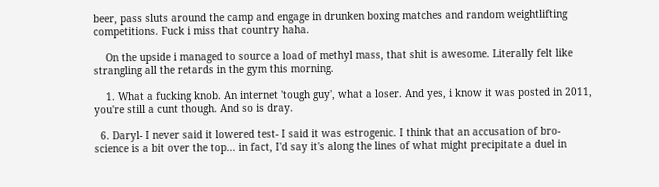beer, pass sluts around the camp and engage in drunken boxing matches and random weightlifting competitions. Fuck i miss that country haha.

    On the upside i managed to source a load of methyl mass, that shit is awesome. Literally felt like strangling all the retards in the gym this morning.

    1. What a fucking knob. An internet 'tough guy', what a loser. And yes, i know it was posted in 2011, you're still a cunt though. And so is dray.

  6. Daryl- I never said it lowered test- I said it was estrogenic. I think that an accusation of bro-science is a bit over the top... in fact, I'd say it's along the lines of what might precipitate a duel in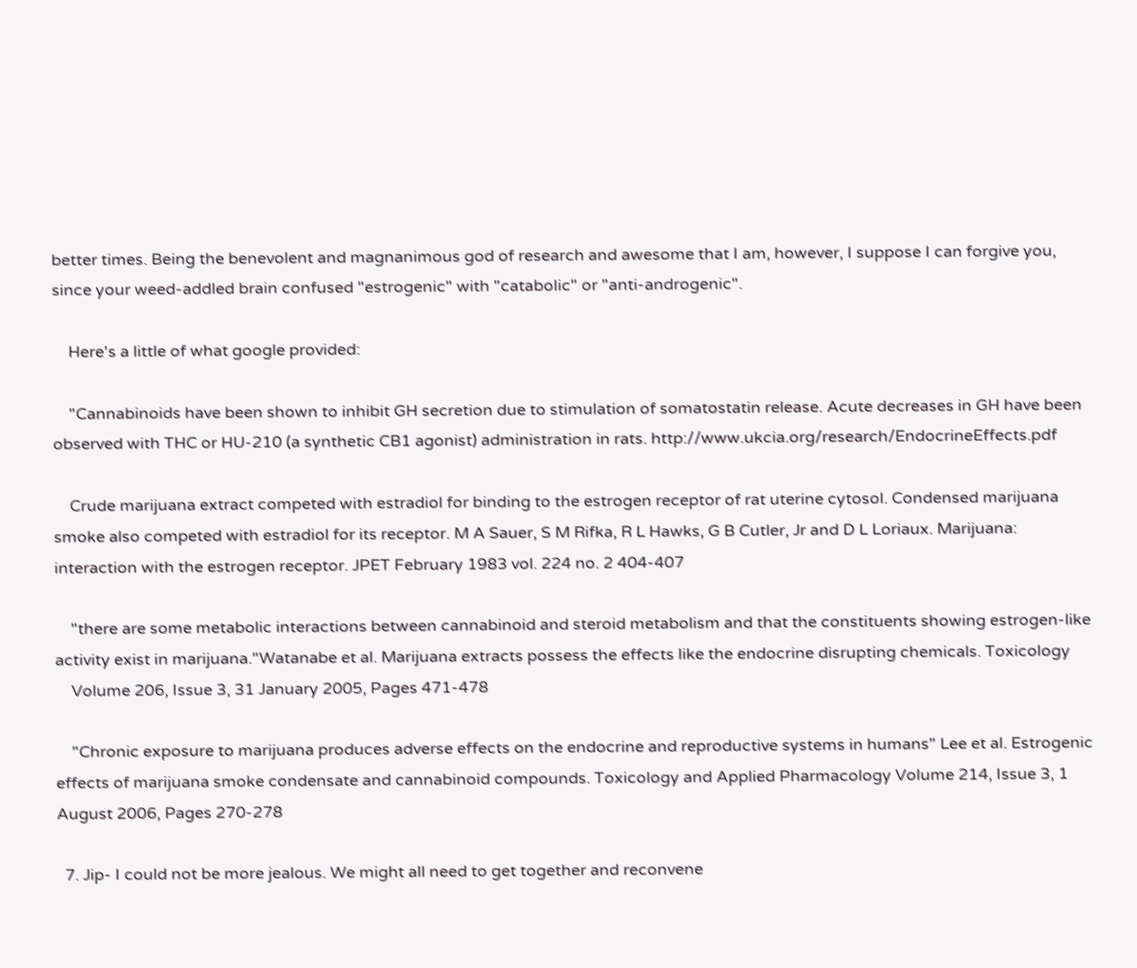better times. Being the benevolent and magnanimous god of research and awesome that I am, however, I suppose I can forgive you, since your weed-addled brain confused "estrogenic" with "catabolic" or "anti-androgenic".

    Here's a little of what google provided:

    "Cannabinoids have been shown to inhibit GH secretion due to stimulation of somatostatin release. Acute decreases in GH have been observed with THC or HU-210 (a synthetic CB1 agonist) administration in rats. http://www.ukcia.org/research/EndocrineEffects.pdf

    Crude marijuana extract competed with estradiol for binding to the estrogen receptor of rat uterine cytosol. Condensed marijuana smoke also competed with estradiol for its receptor. M A Sauer, S M Rifka, R L Hawks, G B Cutler, Jr and D L Loriaux. Marijuana: interaction with the estrogen receptor. JPET February 1983 vol. 224 no. 2 404-407

    "there are some metabolic interactions between cannabinoid and steroid metabolism and that the constituents showing estrogen-like activity exist in marijuana."Watanabe et al. Marijuana extracts possess the effects like the endocrine disrupting chemicals. Toxicology
    Volume 206, Issue 3, 31 January 2005, Pages 471-478

    "Chronic exposure to marijuana produces adverse effects on the endocrine and reproductive systems in humans" Lee et al. Estrogenic effects of marijuana smoke condensate and cannabinoid compounds. Toxicology and Applied Pharmacology Volume 214, Issue 3, 1 August 2006, Pages 270-278

  7. Jip- I could not be more jealous. We might all need to get together and reconvene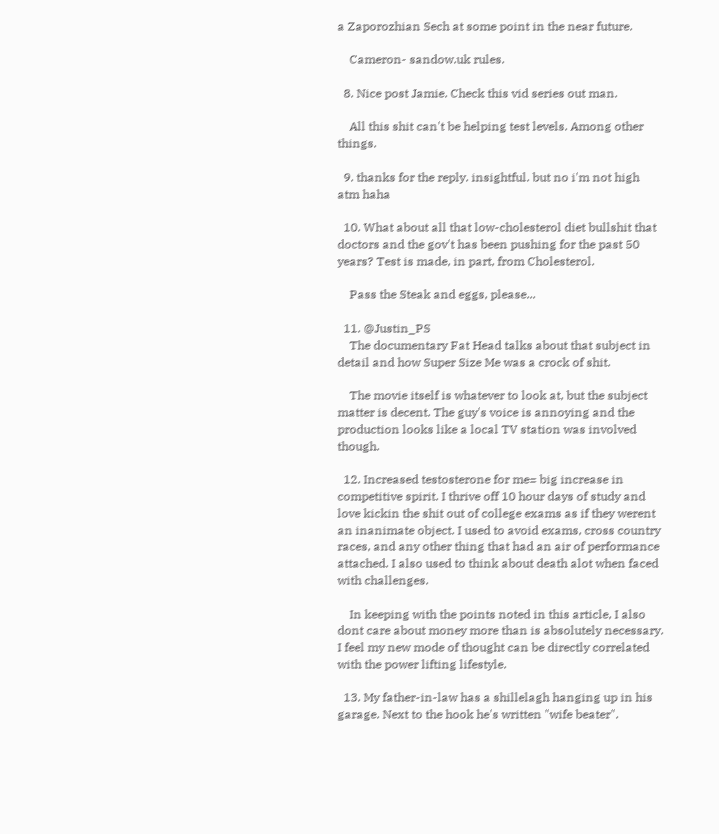a Zaporozhian Sech at some point in the near future.

    Cameron- sandow.uk rules.

  8. Nice post Jamie. Check this vid series out man.

    All this shit can't be helping test levels. Among other things.

  9. thanks for the reply. insightful. but no i'm not high atm haha

  10. What about all that low-cholesterol diet bullshit that doctors and the gov't has been pushing for the past 50 years? Test is made, in part, from Cholesterol.

    Pass the Steak and eggs, please...

  11. @Justin_PS
    The documentary Fat Head talks about that subject in detail and how Super Size Me was a crock of shit.

    The movie itself is whatever to look at, but the subject matter is decent. The guy's voice is annoying and the production looks like a local TV station was involved though.

  12. Increased testosterone for me= big increase in competitive spirit. I thrive off 10 hour days of study and love kickin the shit out of college exams as if they werent an inanimate object. I used to avoid exams, cross country races, and any other thing that had an air of performance attached. I also used to think about death alot when faced with challenges.

    In keeping with the points noted in this article, I also dont care about money more than is absolutely necessary. I feel my new mode of thought can be directly correlated with the power lifting lifestyle.

  13. My father-in-law has a shillelagh hanging up in his garage. Next to the hook he's written "wife beater".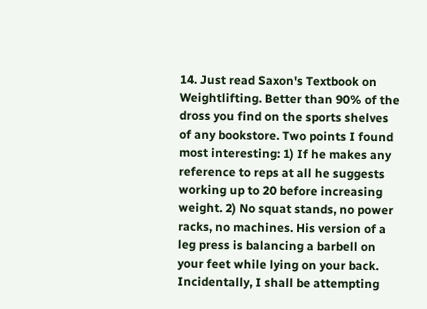14. Just read Saxon's Textbook on Weightlifting. Better than 90% of the dross you find on the sports shelves of any bookstore. Two points I found most interesting: 1) If he makes any reference to reps at all he suggests working up to 20 before increasing weight. 2) No squat stands, no power racks, no machines. His version of a leg press is balancing a barbell on your feet while lying on your back. Incidentally, I shall be attempting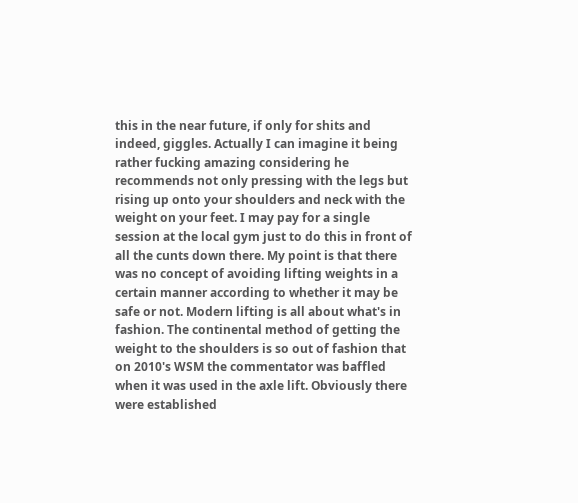this in the near future, if only for shits and indeed, giggles. Actually I can imagine it being rather fucking amazing considering he recommends not only pressing with the legs but rising up onto your shoulders and neck with the weight on your feet. I may pay for a single session at the local gym just to do this in front of all the cunts down there. My point is that there was no concept of avoiding lifting weights in a certain manner according to whether it may be safe or not. Modern lifting is all about what's in fashion. The continental method of getting the weight to the shoulders is so out of fashion that on 2010's WSM the commentator was baffled when it was used in the axle lift. Obviously there were established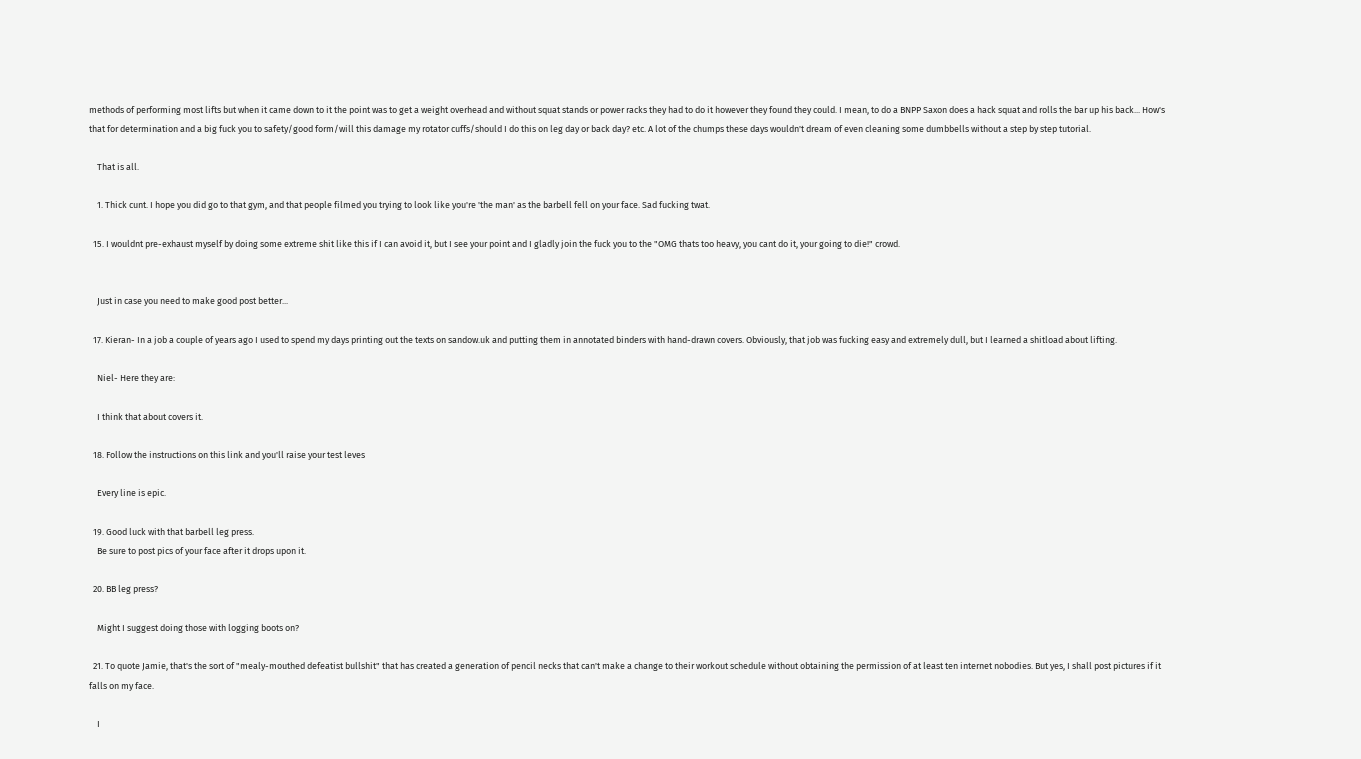methods of performing most lifts but when it came down to it the point was to get a weight overhead and without squat stands or power racks they had to do it however they found they could. I mean, to do a BNPP Saxon does a hack squat and rolls the bar up his back... How's that for determination and a big fuck you to safety/good form/will this damage my rotator cuffs/should I do this on leg day or back day? etc. A lot of the chumps these days wouldn't dream of even cleaning some dumbbells without a step by step tutorial.

    That is all.

    1. Thick cunt. I hope you did go to that gym, and that people filmed you trying to look like you're 'the man' as the barbell fell on your face. Sad fucking twat.

  15. I wouldnt pre-exhaust myself by doing some extreme shit like this if I can avoid it, but I see your point and I gladly join the fuck you to the "OMG thats too heavy, you cant do it, your going to die!" crowd.


    Just in case you need to make good post better...

  17. Kieran- In a job a couple of years ago I used to spend my days printing out the texts on sandow.uk and putting them in annotated binders with hand-drawn covers. Obviously, that job was fucking easy and extremely dull, but I learned a shitload about lifting.

    Niel- Here they are:

    I think that about covers it.

  18. Follow the instructions on this link and you'll raise your test leves

    Every line is epic.

  19. Good luck with that barbell leg press.
    Be sure to post pics of your face after it drops upon it.

  20. BB leg press?

    Might I suggest doing those with logging boots on?

  21. To quote Jamie, that's the sort of "mealy-mouthed defeatist bullshit" that has created a generation of pencil necks that can't make a change to their workout schedule without obtaining the permission of at least ten internet nobodies. But yes, I shall post pictures if it falls on my face.

    I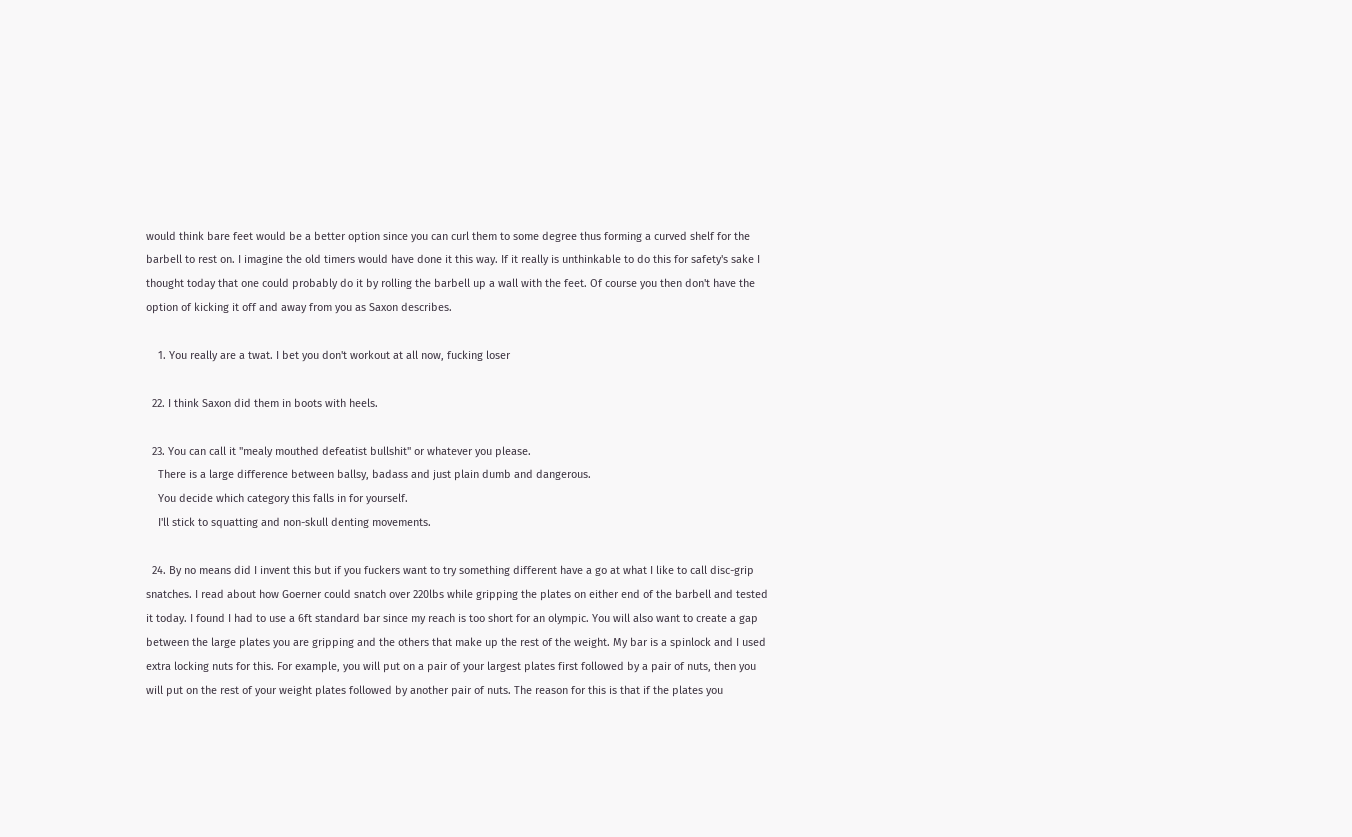would think bare feet would be a better option since you can curl them to some degree thus forming a curved shelf for the barbell to rest on. I imagine the old timers would have done it this way. If it really is unthinkable to do this for safety's sake I thought today that one could probably do it by rolling the barbell up a wall with the feet. Of course you then don't have the option of kicking it off and away from you as Saxon describes.

    1. You really are a twat. I bet you don't workout at all now, fucking loser

  22. I think Saxon did them in boots with heels.

  23. You can call it "mealy mouthed defeatist bullshit" or whatever you please.
    There is a large difference between ballsy, badass and just plain dumb and dangerous.
    You decide which category this falls in for yourself.
    I'll stick to squatting and non-skull denting movements.

  24. By no means did I invent this but if you fuckers want to try something different have a go at what I like to call disc-grip snatches. I read about how Goerner could snatch over 220lbs while gripping the plates on either end of the barbell and tested it today. I found I had to use a 6ft standard bar since my reach is too short for an olympic. You will also want to create a gap between the large plates you are gripping and the others that make up the rest of the weight. My bar is a spinlock and I used extra locking nuts for this. For example, you will put on a pair of your largest plates first followed by a pair of nuts, then you will put on the rest of your weight plates followed by another pair of nuts. The reason for this is that if the plates you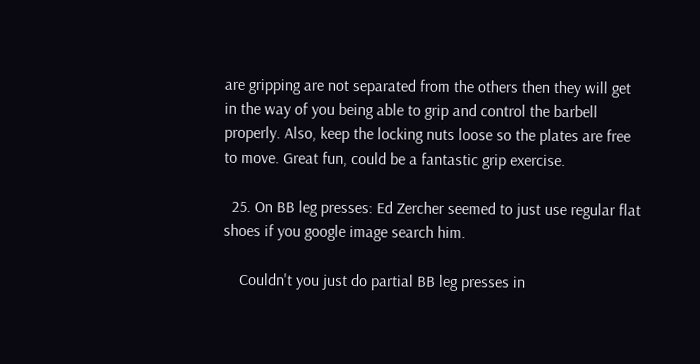are gripping are not separated from the others then they will get in the way of you being able to grip and control the barbell properly. Also, keep the locking nuts loose so the plates are free to move. Great fun, could be a fantastic grip exercise.

  25. On BB leg presses: Ed Zercher seemed to just use regular flat shoes if you google image search him.

    Couldn't you just do partial BB leg presses in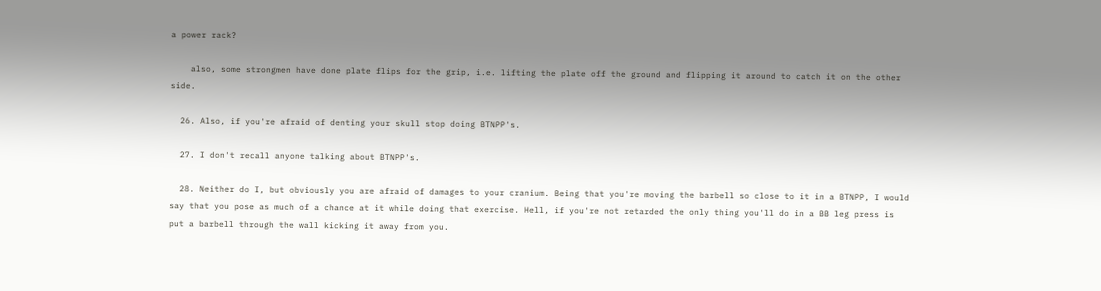a power rack?

    also, some strongmen have done plate flips for the grip, i.e. lifting the plate off the ground and flipping it around to catch it on the other side.

  26. Also, if you're afraid of denting your skull stop doing BTNPP's.

  27. I don't recall anyone talking about BTNPP's.

  28. Neither do I, but obviously you are afraid of damages to your cranium. Being that you're moving the barbell so close to it in a BTNPP, I would say that you pose as much of a chance at it while doing that exercise. Hell, if you're not retarded the only thing you'll do in a BB leg press is put a barbell through the wall kicking it away from you.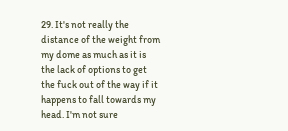29. It's not really the distance of the weight from my dome as much as it is the lack of options to get the fuck out of the way if it happens to fall towards my head. I'm not sure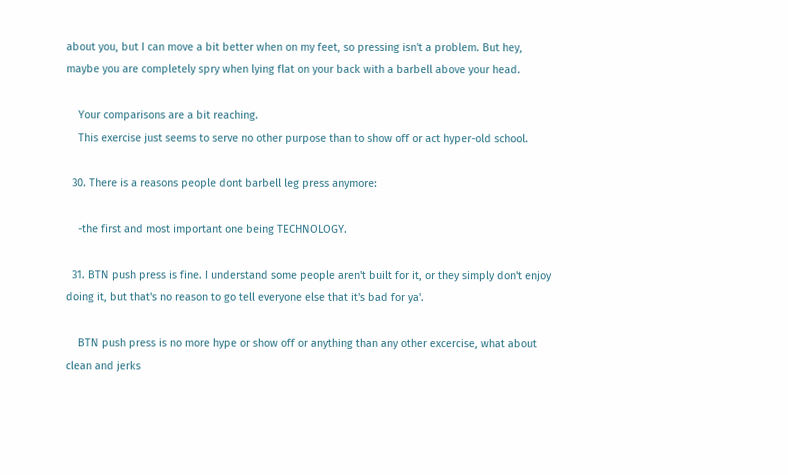about you, but I can move a bit better when on my feet, so pressing isn't a problem. But hey, maybe you are completely spry when lying flat on your back with a barbell above your head.

    Your comparisons are a bit reaching.
    This exercise just seems to serve no other purpose than to show off or act hyper-old school.

  30. There is a reasons people dont barbell leg press anymore:

    -the first and most important one being TECHNOLOGY.

  31. BTN push press is fine. I understand some people aren't built for it, or they simply don't enjoy doing it, but that's no reason to go tell everyone else that it's bad for ya'.

    BTN push press is no more hype or show off or anything than any other excercise, what about clean and jerks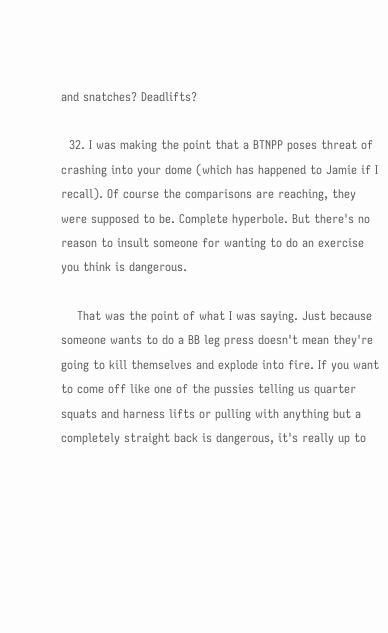and snatches? Deadlifts?

  32. I was making the point that a BTNPP poses threat of crashing into your dome (which has happened to Jamie if I recall). Of course the comparisons are reaching, they were supposed to be. Complete hyperbole. But there's no reason to insult someone for wanting to do an exercise you think is dangerous.

    That was the point of what I was saying. Just because someone wants to do a BB leg press doesn't mean they're going to kill themselves and explode into fire. If you want to come off like one of the pussies telling us quarter squats and harness lifts or pulling with anything but a completely straight back is dangerous, it's really up to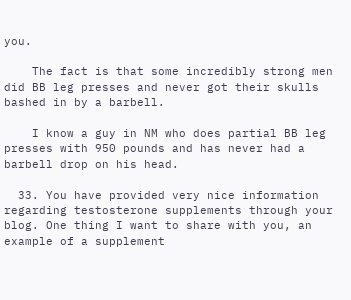you.

    The fact is that some incredibly strong men did BB leg presses and never got their skulls bashed in by a barbell.

    I know a guy in NM who does partial BB leg presses with 950 pounds and has never had a barbell drop on his head.

  33. You have provided very nice information regarding testosterone supplements through your blog. One thing I want to share with you, an example of a supplement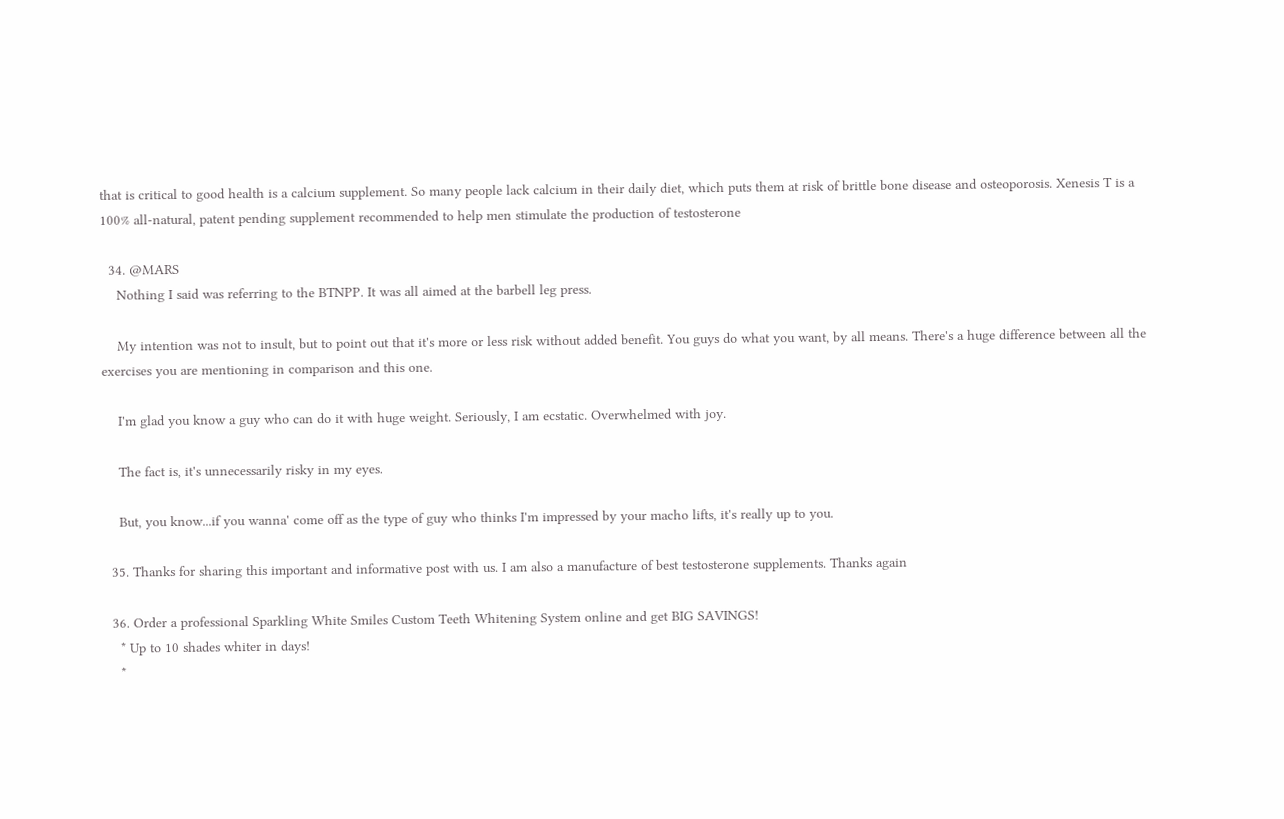that is critical to good health is a calcium supplement. So many people lack calcium in their daily diet, which puts them at risk of brittle bone disease and osteoporosis. Xenesis T is a 100% all-natural, patent pending supplement recommended to help men stimulate the production of testosterone

  34. @MARS
    Nothing I said was referring to the BTNPP. It was all aimed at the barbell leg press.

    My intention was not to insult, but to point out that it's more or less risk without added benefit. You guys do what you want, by all means. There's a huge difference between all the exercises you are mentioning in comparison and this one.

    I'm glad you know a guy who can do it with huge weight. Seriously, I am ecstatic. Overwhelmed with joy.

    The fact is, it's unnecessarily risky in my eyes.

    But, you know...if you wanna' come off as the type of guy who thinks I'm impressed by your macho lifts, it's really up to you.

  35. Thanks for sharing this important and informative post with us. I am also a manufacture of best testosterone supplements. Thanks again

  36. Order a professional Sparkling White Smiles Custom Teeth Whitening System online and get BIG SAVINGS!
    * Up to 10 shades whiter in days!
    *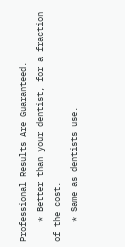Professional Results Are Guaranteed.
    * Better than your dentist, for a fraction of the cost.
    * Same as dentists use.